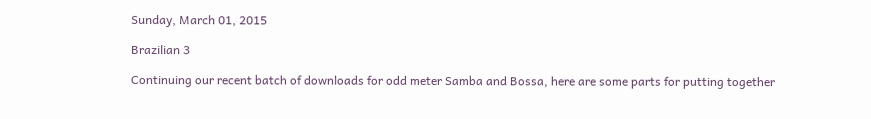Sunday, March 01, 2015

Brazilian 3

Continuing our recent batch of downloads for odd meter Samba and Bossa, here are some parts for putting together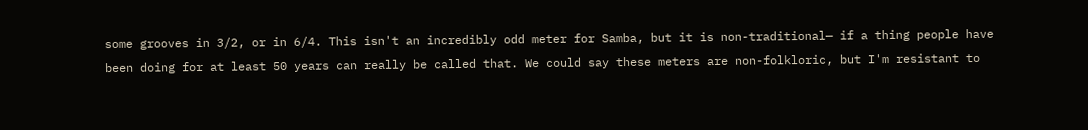some grooves in 3/2, or in 6/4. This isn't an incredibly odd meter for Samba, but it is non-traditional— if a thing people have been doing for at least 50 years can really be called that. We could say these meters are non-folkloric, but I'm resistant to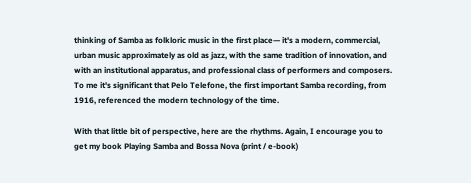thinking of Samba as folkloric music in the first place— it's a modern, commercial, urban music approximately as old as jazz, with the same tradition of innovation, and with an institutional apparatus, and professional class of performers and composers. To me it's significant that Pelo Telefone, the first important Samba recording, from 1916, referenced the modern technology of the time.

With that little bit of perspective, here are the rhythms. Again, I encourage you to get my book Playing Samba and Bossa Nova (print / e-book)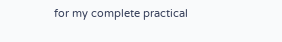for my complete practical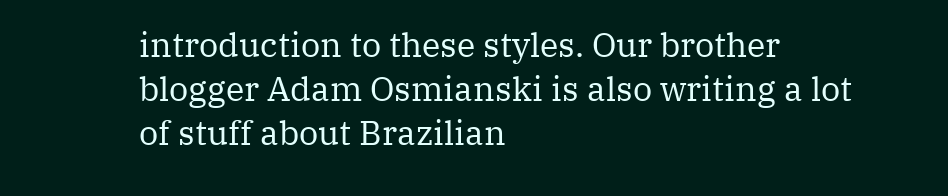introduction to these styles. Our brother blogger Adam Osmianski is also writing a lot of stuff about Brazilian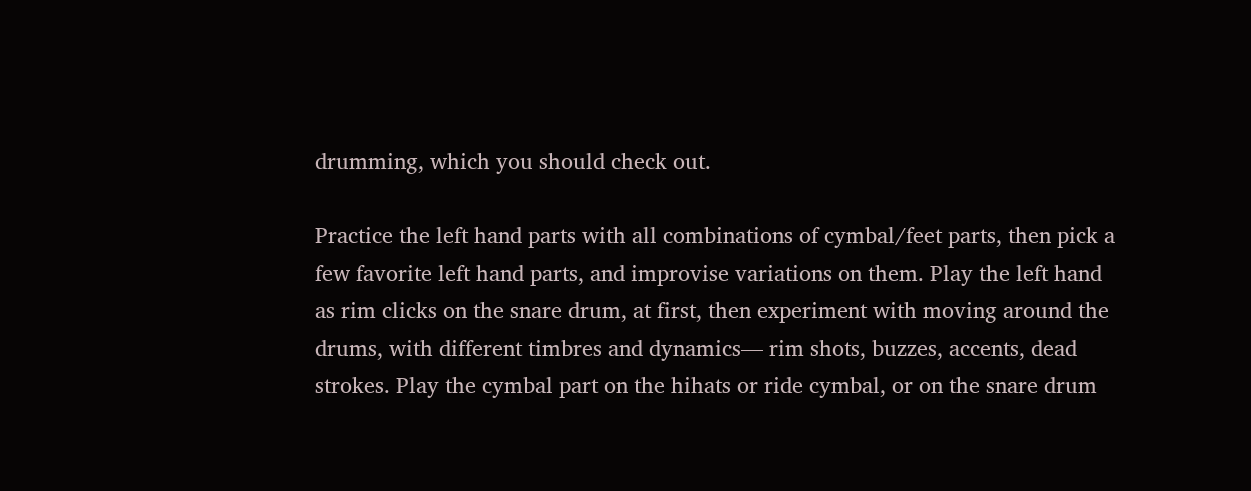drumming, which you should check out.

Practice the left hand parts with all combinations of cymbal/feet parts, then pick a few favorite left hand parts, and improvise variations on them. Play the left hand as rim clicks on the snare drum, at first, then experiment with moving around the drums, with different timbres and dynamics— rim shots, buzzes, accents, dead strokes. Play the cymbal part on the hihats or ride cymbal, or on the snare drum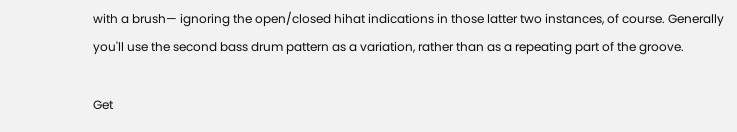with a brush— ignoring the open/closed hihat indications in those latter two instances, of course. Generally you'll use the second bass drum pattern as a variation, rather than as a repeating part of the groove.

Get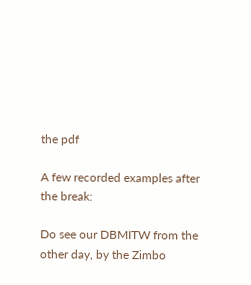the pdf

A few recorded examples after the break:

Do see our DBMITW from the other day, by the Zimbo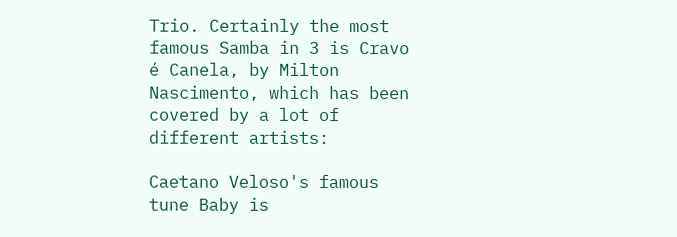Trio. Certainly the most famous Samba in 3 is Cravo é Canela, by Milton Nascimento, which has been covered by a lot of different artists:

Caetano Veloso's famous tune Baby is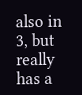also in 3, but really has a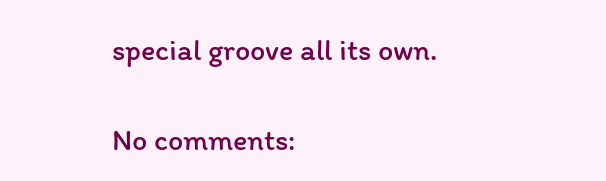special groove all its own.

No comments: